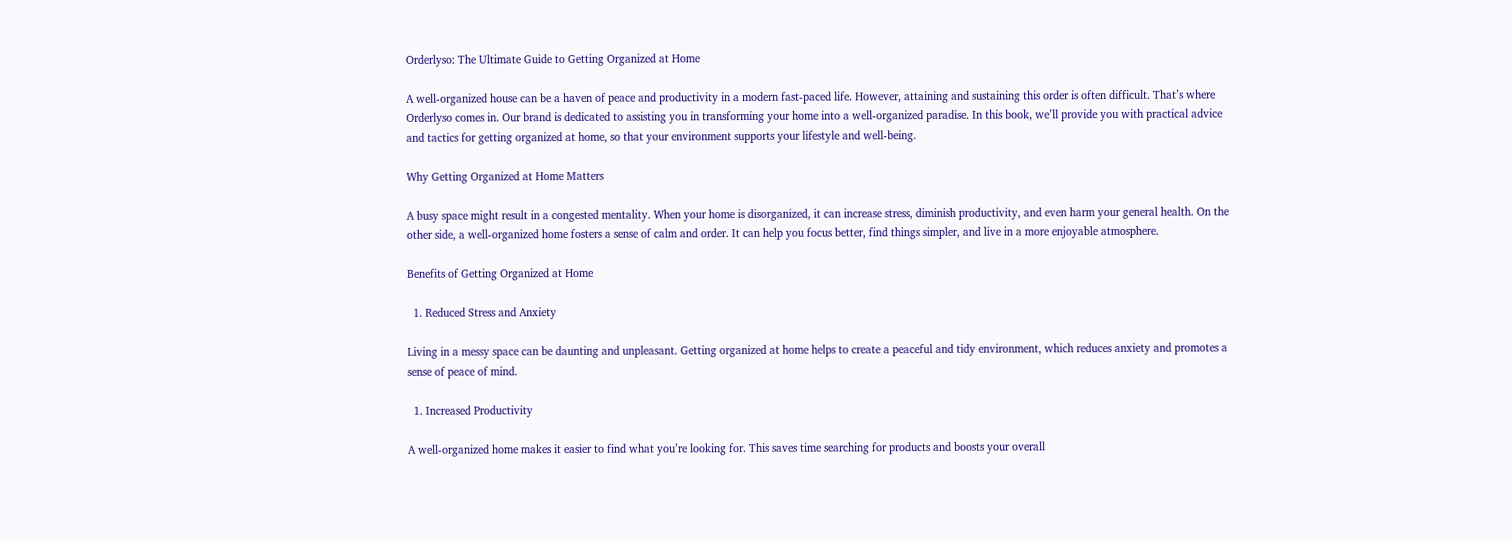Orderlyso: The Ultimate Guide to Getting Organized at Home

A well-organized house can be a haven of peace and productivity in a modern fast-paced life. However, attaining and sustaining this order is often difficult. That’s where Orderlyso comes in. Our brand is dedicated to assisting you in transforming your home into a well-organized paradise. In this book, we’ll provide you with practical advice and tactics for getting organized at home, so that your environment supports your lifestyle and well-being.

Why Getting Organized at Home Matters

A busy space might result in a congested mentality. When your home is disorganized, it can increase stress, diminish productivity, and even harm your general health. On the other side, a well-organized home fosters a sense of calm and order. It can help you focus better, find things simpler, and live in a more enjoyable atmosphere.

Benefits of Getting Organized at Home

  1. Reduced Stress and Anxiety

Living in a messy space can be daunting and unpleasant. Getting organized at home helps to create a peaceful and tidy environment, which reduces anxiety and promotes a sense of peace of mind.

  1. Increased Productivity

A well-organized home makes it easier to find what you’re looking for. This saves time searching for products and boosts your overall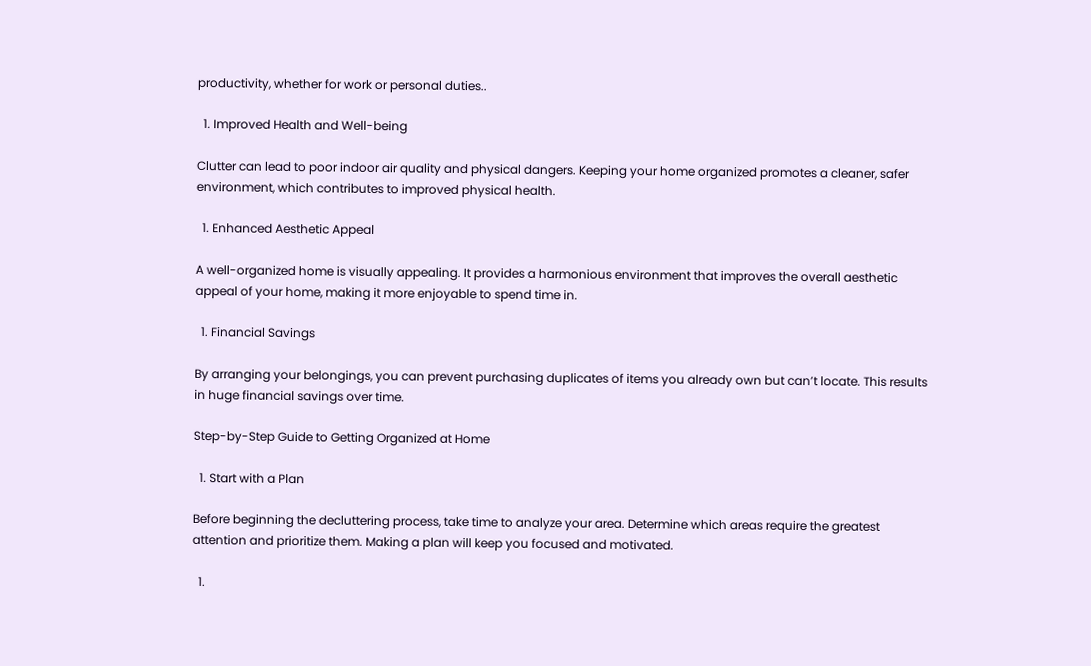productivity, whether for work or personal duties..

  1. Improved Health and Well-being

Clutter can lead to poor indoor air quality and physical dangers. Keeping your home organized promotes a cleaner, safer environment, which contributes to improved physical health.

  1. Enhanced Aesthetic Appeal

A well-organized home is visually appealing. It provides a harmonious environment that improves the overall aesthetic appeal of your home, making it more enjoyable to spend time in.

  1. Financial Savings

By arranging your belongings, you can prevent purchasing duplicates of items you already own but can’t locate. This results in huge financial savings over time.

Step-by-Step Guide to Getting Organized at Home

  1. Start with a Plan

Before beginning the decluttering process, take time to analyze your area. Determine which areas require the greatest attention and prioritize them. Making a plan will keep you focused and motivated.

  1.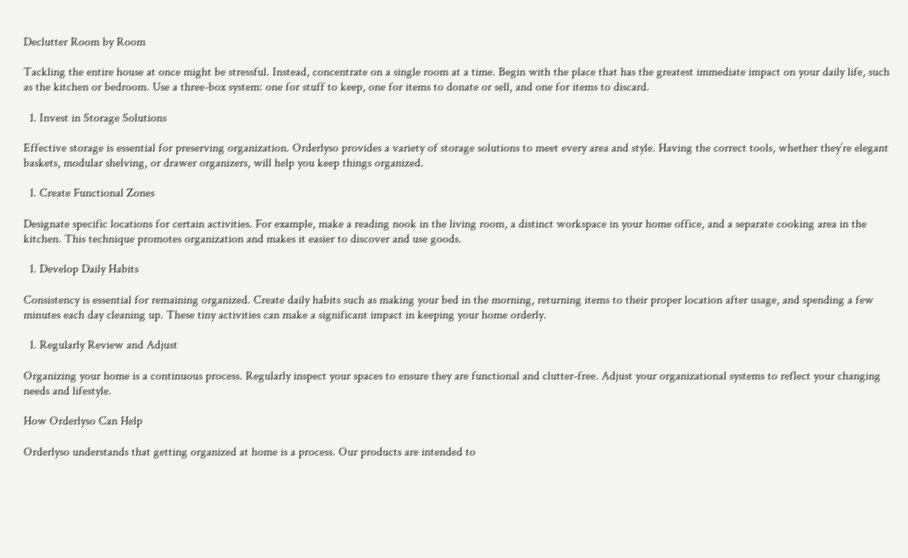Declutter Room by Room

Tackling the entire house at once might be stressful. Instead, concentrate on a single room at a time. Begin with the place that has the greatest immediate impact on your daily life, such as the kitchen or bedroom. Use a three-box system: one for stuff to keep, one for items to donate or sell, and one for items to discard.

  1. Invest in Storage Solutions

Effective storage is essential for preserving organization. Orderlyso provides a variety of storage solutions to meet every area and style. Having the correct tools, whether they’re elegant baskets, modular shelving, or drawer organizers, will help you keep things organized.

  1. Create Functional Zones

Designate specific locations for certain activities. For example, make a reading nook in the living room, a distinct workspace in your home office, and a separate cooking area in the kitchen. This technique promotes organization and makes it easier to discover and use goods.

  1. Develop Daily Habits

Consistency is essential for remaining organized. Create daily habits such as making your bed in the morning, returning items to their proper location after usage, and spending a few minutes each day cleaning up. These tiny activities can make a significant impact in keeping your home orderly.

  1. Regularly Review and Adjust

Organizing your home is a continuous process. Regularly inspect your spaces to ensure they are functional and clutter-free. Adjust your organizational systems to reflect your changing needs and lifestyle.

How Orderlyso Can Help

Orderlyso understands that getting organized at home is a process. Our products are intended to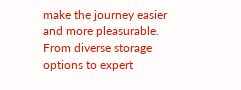make the journey easier and more pleasurable. From diverse storage options to expert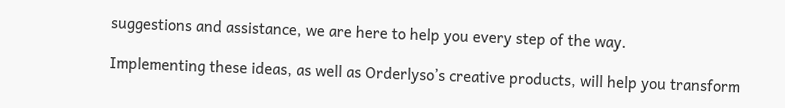suggestions and assistance, we are here to help you every step of the way.

Implementing these ideas, as well as Orderlyso’s creative products, will help you transform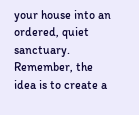your house into an ordered, quiet sanctuary. Remember, the idea is to create a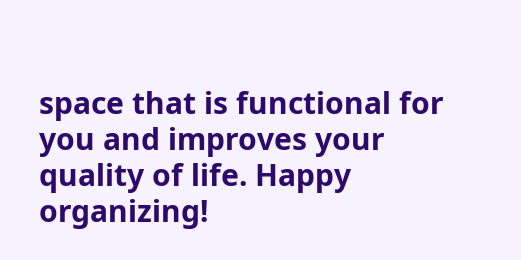space that is functional for you and improves your quality of life. Happy organizing!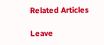Related Articles

Leave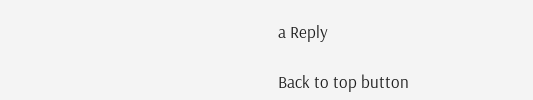a Reply

Back to top button